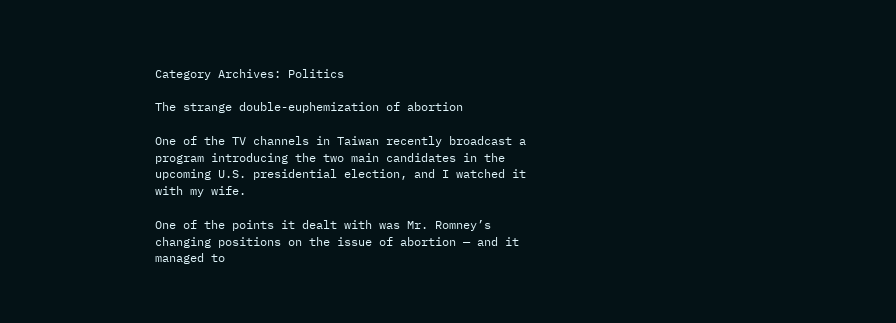Category Archives: Politics

The strange double-euphemization of abortion

One of the TV channels in Taiwan recently broadcast a program introducing the two main candidates in the upcoming U.S. presidential election, and I watched it with my wife.

One of the points it dealt with was Mr. Romney’s changing positions on the issue of abortion — and it managed to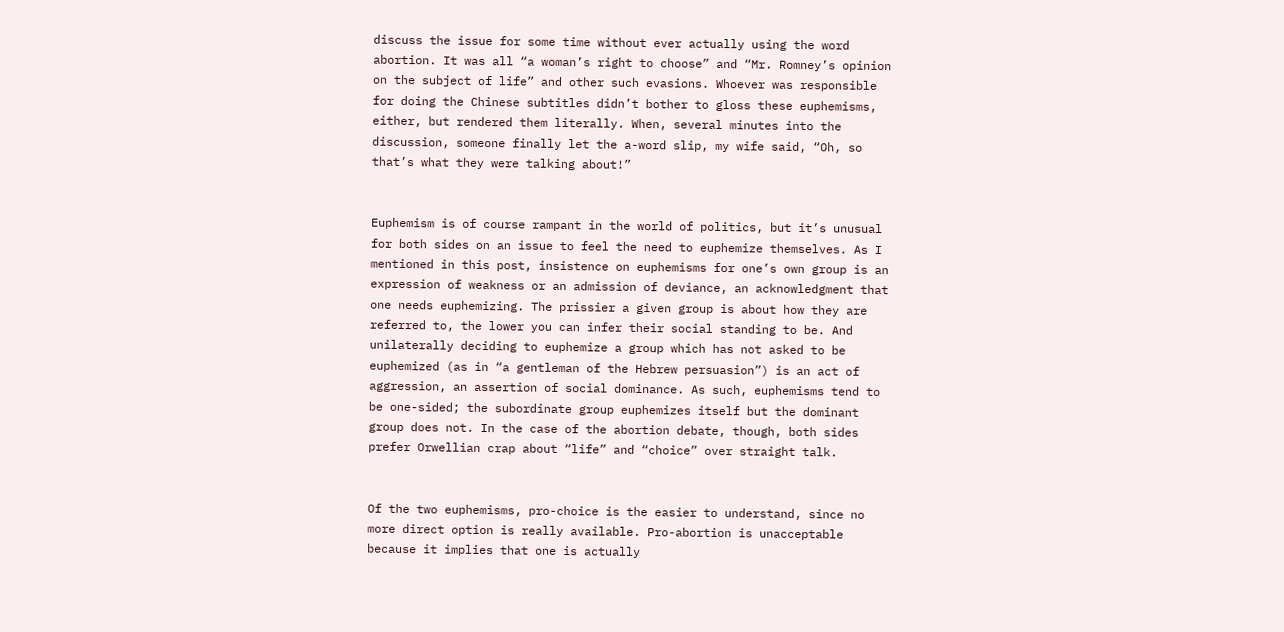discuss the issue for some time without ever actually using the word abortion. It was all “a woman’s right to choose” and “Mr. Romney’s opinion on the subject of life” and other such evasions. Whoever was responsible for doing the Chinese subtitles didn’t bother to gloss these euphemisms, either, but rendered them literally. When, several minutes into the discussion, someone finally let the a-word slip, my wife said, “Oh, so that’s what they were talking about!”


Euphemism is of course rampant in the world of politics, but it’s unusual for both sides on an issue to feel the need to euphemize themselves. As I mentioned in this post, insistence on euphemisms for one’s own group is an expression of weakness or an admission of deviance, an acknowledgment that one needs euphemizing. The prissier a given group is about how they are referred to, the lower you can infer their social standing to be. And unilaterally deciding to euphemize a group which has not asked to be euphemized (as in “a gentleman of the Hebrew persuasion”) is an act of aggression, an assertion of social dominance. As such, euphemisms tend to be one-sided; the subordinate group euphemizes itself but the dominant group does not. In the case of the abortion debate, though, both sides prefer Orwellian crap about “life” and “choice” over straight talk.


Of the two euphemisms, pro-choice is the easier to understand, since no more direct option is really available. Pro-abortion is unacceptable because it implies that one is actually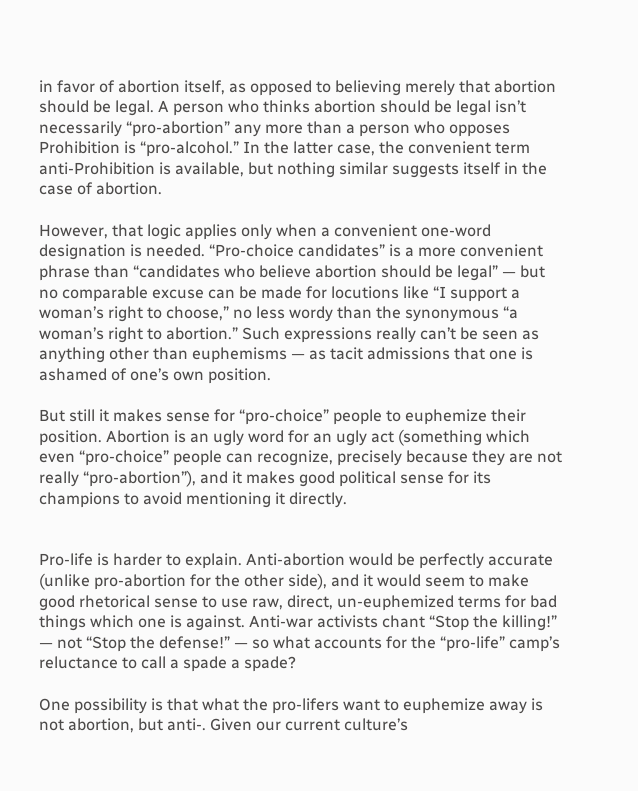in favor of abortion itself, as opposed to believing merely that abortion should be legal. A person who thinks abortion should be legal isn’t necessarily “pro-abortion” any more than a person who opposes Prohibition is “pro-alcohol.” In the latter case, the convenient term anti-Prohibition is available, but nothing similar suggests itself in the case of abortion.

However, that logic applies only when a convenient one-word designation is needed. “Pro-choice candidates” is a more convenient phrase than “candidates who believe abortion should be legal” — but no comparable excuse can be made for locutions like “I support a woman’s right to choose,” no less wordy than the synonymous “a woman’s right to abortion.” Such expressions really can’t be seen as anything other than euphemisms — as tacit admissions that one is ashamed of one’s own position.

But still it makes sense for “pro-choice” people to euphemize their position. Abortion is an ugly word for an ugly act (something which even “pro-choice” people can recognize, precisely because they are not really “pro-abortion”), and it makes good political sense for its champions to avoid mentioning it directly.


Pro-life is harder to explain. Anti-abortion would be perfectly accurate (unlike pro-abortion for the other side), and it would seem to make good rhetorical sense to use raw, direct, un-euphemized terms for bad things which one is against. Anti-war activists chant “Stop the killing!” — not “Stop the defense!” — so what accounts for the “pro-life” camp’s reluctance to call a spade a spade?

One possibility is that what the pro-lifers want to euphemize away is not abortion, but anti-. Given our current culture’s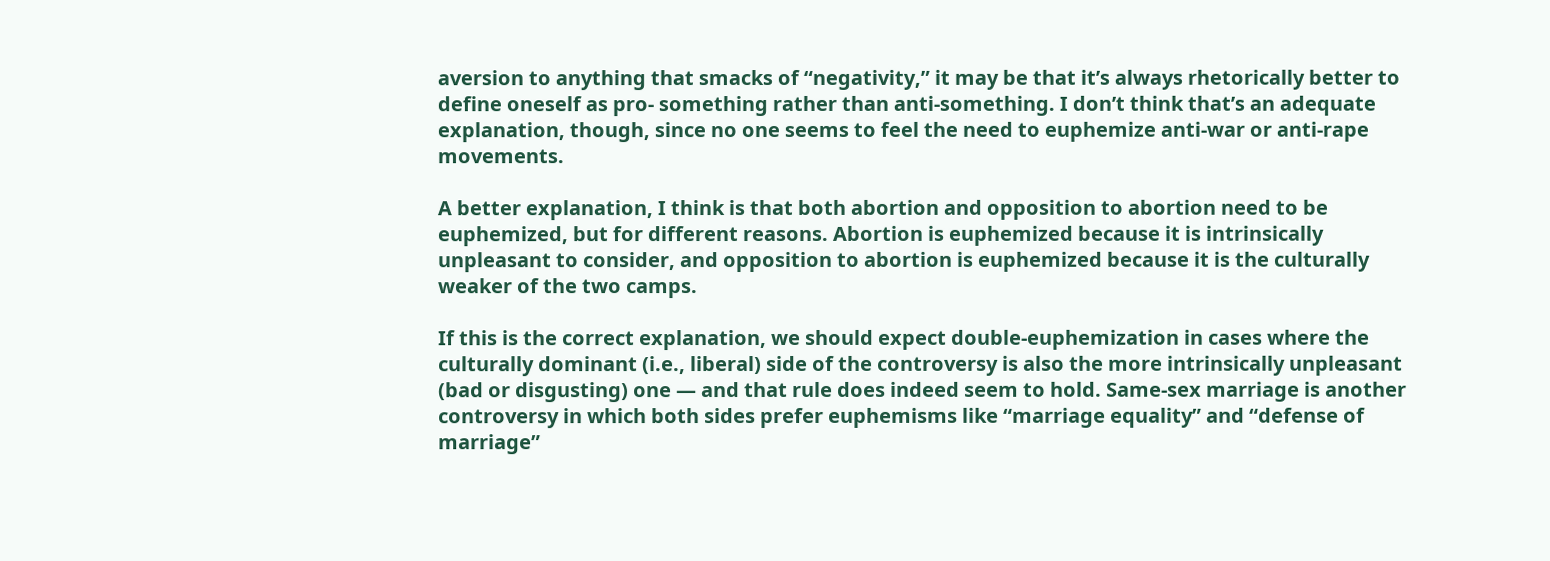aversion to anything that smacks of “negativity,” it may be that it’s always rhetorically better to define oneself as pro- something rather than anti-something. I don’t think that’s an adequate explanation, though, since no one seems to feel the need to euphemize anti-war or anti-rape movements.

A better explanation, I think is that both abortion and opposition to abortion need to be euphemized, but for different reasons. Abortion is euphemized because it is intrinsically unpleasant to consider, and opposition to abortion is euphemized because it is the culturally weaker of the two camps.

If this is the correct explanation, we should expect double-euphemization in cases where the culturally dominant (i.e., liberal) side of the controversy is also the more intrinsically unpleasant (bad or disgusting) one — and that rule does indeed seem to hold. Same-sex marriage is another controversy in which both sides prefer euphemisms like “marriage equality” and “defense of marriage”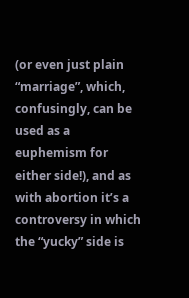(or even just plain “marriage”, which, confusingly, can be used as a euphemism for either side!), and as with abortion it’s a controversy in which the “yucky” side is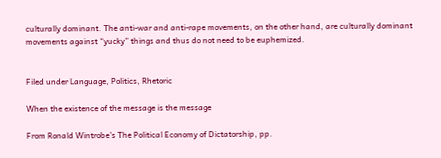culturally dominant. The anti-war and anti-rape movements, on the other hand, are culturally dominant movements against “yucky” things and thus do not need to be euphemized.


Filed under Language, Politics, Rhetoric

When the existence of the message is the message

From Ronald Wintrobe’s The Political Economy of Dictatorship, pp.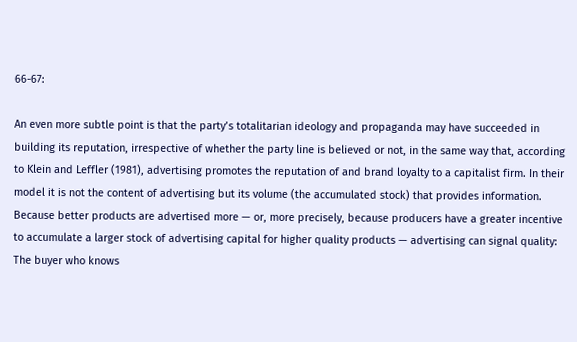66-67:

An even more subtle point is that the party’s totalitarian ideology and propaganda may have succeeded in building its reputation, irrespective of whether the party line is believed or not, in the same way that, according to Klein and Leffler (1981), advertising promotes the reputation of and brand loyalty to a capitalist firm. In their model it is not the content of advertising but its volume (the accumulated stock) that provides information. Because better products are advertised more — or, more precisely, because producers have a greater incentive to accumulate a larger stock of advertising capital for higher quality products — advertising can signal quality: The buyer who knows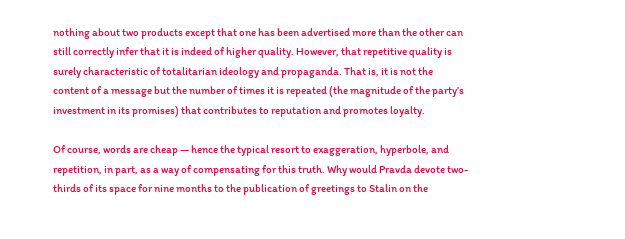nothing about two products except that one has been advertised more than the other can still correctly infer that it is indeed of higher quality. However, that repetitive quality is surely characteristic of totalitarian ideology and propaganda. That is, it is not the content of a message but the number of times it is repeated (the magnitude of the party’s investment in its promises) that contributes to reputation and promotes loyalty.

Of course, words are cheap — hence the typical resort to exaggeration, hyperbole, and repetition, in part, as a way of compensating for this truth. Why would Pravda devote two-thirds of its space for nine months to the publication of greetings to Stalin on the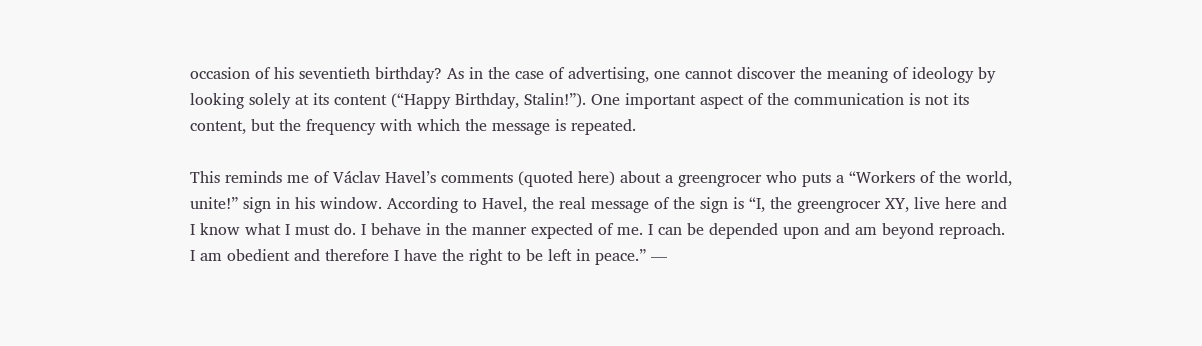occasion of his seventieth birthday? As in the case of advertising, one cannot discover the meaning of ideology by looking solely at its content (“Happy Birthday, Stalin!”). One important aspect of the communication is not its content, but the frequency with which the message is repeated.

This reminds me of Václav Havel’s comments (quoted here) about a greengrocer who puts a “Workers of the world, unite!” sign in his window. According to Havel, the real message of the sign is “I, the greengrocer XY, live here and I know what I must do. I behave in the manner expected of me. I can be depended upon and am beyond reproach. I am obedient and therefore I have the right to be left in peace.” —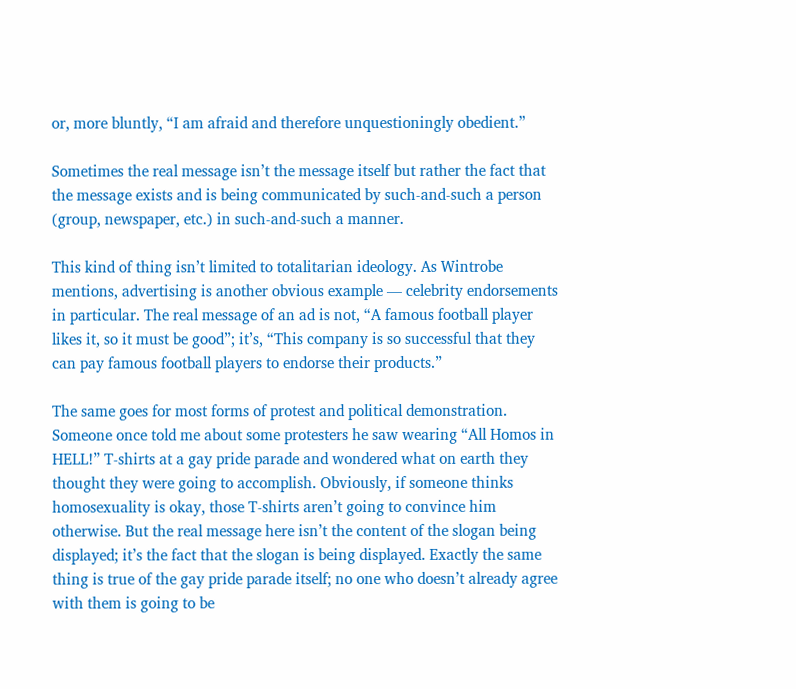or, more bluntly, “I am afraid and therefore unquestioningly obedient.”

Sometimes the real message isn’t the message itself but rather the fact that the message exists and is being communicated by such-and-such a person (group, newspaper, etc.) in such-and-such a manner.

This kind of thing isn’t limited to totalitarian ideology. As Wintrobe mentions, advertising is another obvious example — celebrity endorsements in particular. The real message of an ad is not, “A famous football player likes it, so it must be good”; it’s, “This company is so successful that they can pay famous football players to endorse their products.”

The same goes for most forms of protest and political demonstration. Someone once told me about some protesters he saw wearing “All Homos in HELL!” T-shirts at a gay pride parade and wondered what on earth they thought they were going to accomplish. Obviously, if someone thinks homosexuality is okay, those T-shirts aren’t going to convince him otherwise. But the real message here isn’t the content of the slogan being displayed; it’s the fact that the slogan is being displayed. Exactly the same thing is true of the gay pride parade itself; no one who doesn’t already agree with them is going to be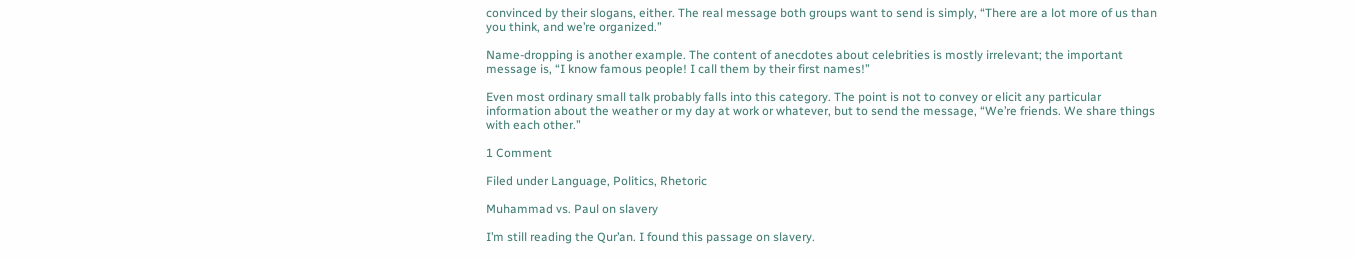convinced by their slogans, either. The real message both groups want to send is simply, “There are a lot more of us than you think, and we’re organized.”

Name-dropping is another example. The content of anecdotes about celebrities is mostly irrelevant; the important message is, “I know famous people! I call them by their first names!”

Even most ordinary small talk probably falls into this category. The point is not to convey or elicit any particular information about the weather or my day at work or whatever, but to send the message, “We’re friends. We share things with each other.”

1 Comment

Filed under Language, Politics, Rhetoric

Muhammad vs. Paul on slavery

I’m still reading the Qur’an. I found this passage on slavery.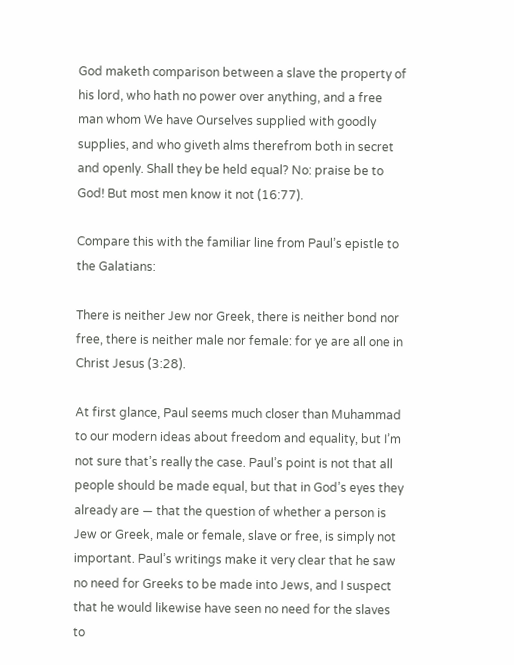God maketh comparison between a slave the property of his lord, who hath no power over anything, and a free man whom We have Ourselves supplied with goodly supplies, and who giveth alms therefrom both in secret and openly. Shall they be held equal? No: praise be to God! But most men know it not (16:77).

Compare this with the familiar line from Paul’s epistle to the Galatians:

There is neither Jew nor Greek, there is neither bond nor free, there is neither male nor female: for ye are all one in Christ Jesus (3:28).

At first glance, Paul seems much closer than Muhammad to our modern ideas about freedom and equality, but I’m not sure that’s really the case. Paul’s point is not that all people should be made equal, but that in God’s eyes they already are — that the question of whether a person is Jew or Greek, male or female, slave or free, is simply not important. Paul’s writings make it very clear that he saw no need for Greeks to be made into Jews, and I suspect that he would likewise have seen no need for the slaves to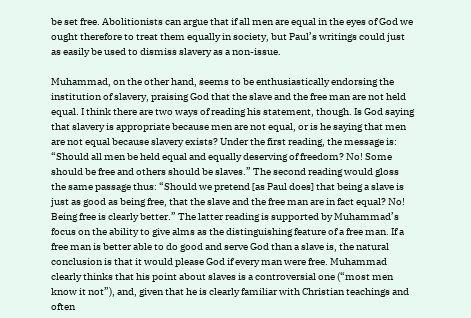be set free. Abolitionists can argue that if all men are equal in the eyes of God we ought therefore to treat them equally in society, but Paul’s writings could just as easily be used to dismiss slavery as a non-issue.

Muhammad, on the other hand, seems to be enthusiastically endorsing the institution of slavery, praising God that the slave and the free man are not held equal. I think there are two ways of reading his statement, though. Is God saying that slavery is appropriate because men are not equal, or is he saying that men are not equal because slavery exists? Under the first reading, the message is: “Should all men be held equal and equally deserving of freedom? No! Some should be free and others should be slaves.” The second reading would gloss the same passage thus: “Should we pretend [as Paul does] that being a slave is just as good as being free, that the slave and the free man are in fact equal? No! Being free is clearly better.” The latter reading is supported by Muhammad’s focus on the ability to give alms as the distinguishing feature of a free man. If a free man is better able to do good and serve God than a slave is, the natural conclusion is that it would please God if every man were free. Muhammad clearly thinks that his point about slaves is a controversial one (“most men know it not”), and, given that he is clearly familiar with Christian teachings and often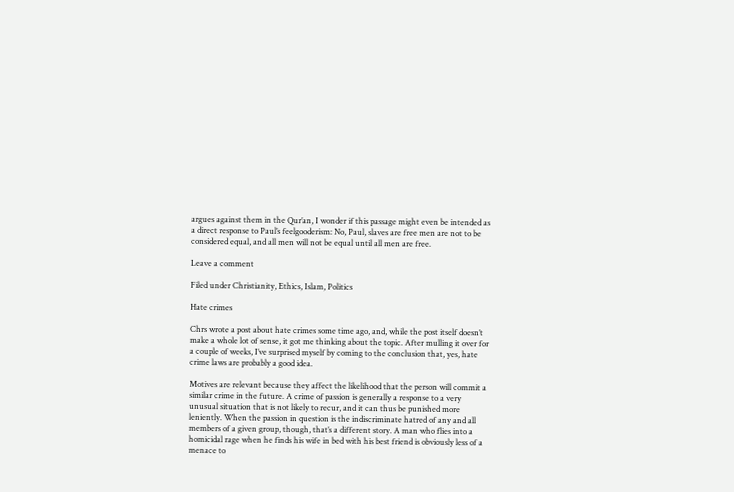argues against them in the Qur’an, I wonder if this passage might even be intended as a direct response to Paul’s feelgooderism: No, Paul, slaves are free men are not to be considered equal, and all men will not be equal until all men are free.

Leave a comment

Filed under Christianity, Ethics, Islam, Politics

Hate crimes

Chrs wrote a post about hate crimes some time ago, and, while the post itself doesn’t make a whole lot of sense, it got me thinking about the topic. After mulling it over for a couple of weeks, I’ve surprised myself by coming to the conclusion that, yes, hate crime laws are probably a good idea.

Motives are relevant because they affect the likelihood that the person will commit a similar crime in the future. A crime of passion is generally a response to a very unusual situation that is not likely to recur, and it can thus be punished more leniently. When the passion in question is the indiscriminate hatred of any and all members of a given group, though, that’s a different story. A man who flies into a homicidal rage when he finds his wife in bed with his best friend is obviously less of a menace to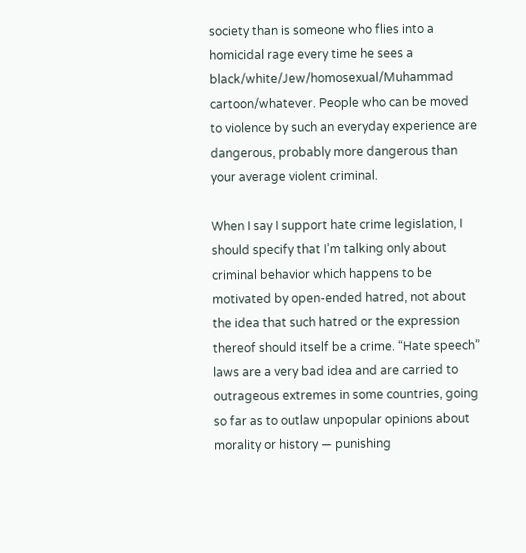society than is someone who flies into a homicidal rage every time he sees a black/white/Jew/homosexual/Muhammad cartoon/whatever. People who can be moved to violence by such an everyday experience are dangerous, probably more dangerous than your average violent criminal.

When I say I support hate crime legislation, I should specify that I’m talking only about criminal behavior which happens to be motivated by open-ended hatred, not about the idea that such hatred or the expression thereof should itself be a crime. “Hate speech” laws are a very bad idea and are carried to outrageous extremes in some countries, going so far as to outlaw unpopular opinions about morality or history — punishing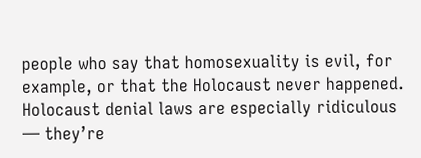people who say that homosexuality is evil, for example, or that the Holocaust never happened. Holocaust denial laws are especially ridiculous — they’re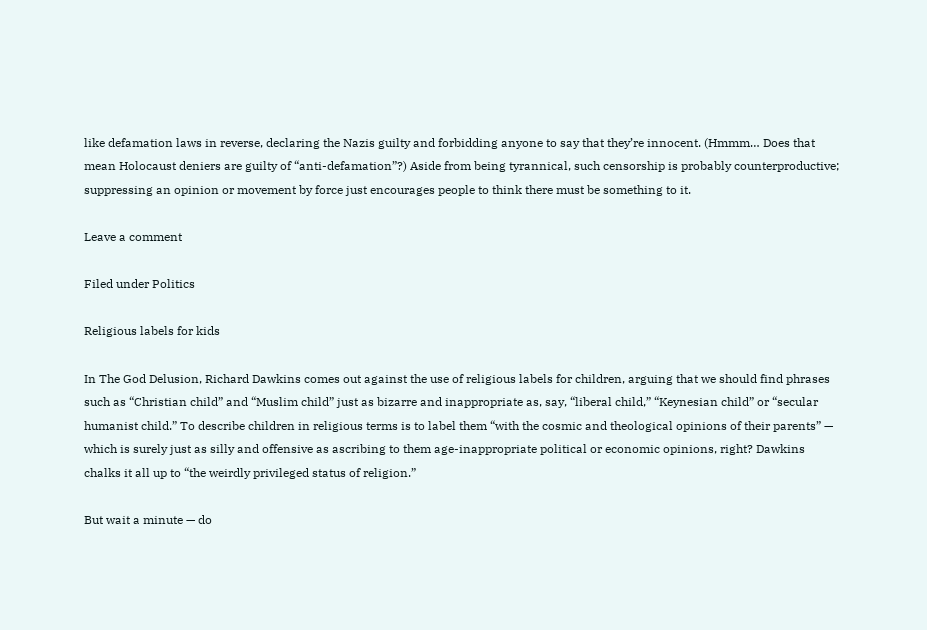like defamation laws in reverse, declaring the Nazis guilty and forbidding anyone to say that they’re innocent. (Hmmm… Does that mean Holocaust deniers are guilty of “anti-defamation”?) Aside from being tyrannical, such censorship is probably counterproductive; suppressing an opinion or movement by force just encourages people to think there must be something to it.

Leave a comment

Filed under Politics

Religious labels for kids

In The God Delusion, Richard Dawkins comes out against the use of religious labels for children, arguing that we should find phrases such as “Christian child” and “Muslim child” just as bizarre and inappropriate as, say, “liberal child,” “Keynesian child” or “secular humanist child.” To describe children in religious terms is to label them “with the cosmic and theological opinions of their parents” — which is surely just as silly and offensive as ascribing to them age-inappropriate political or economic opinions, right? Dawkins chalks it all up to “the weirdly privileged status of religion.”

But wait a minute — do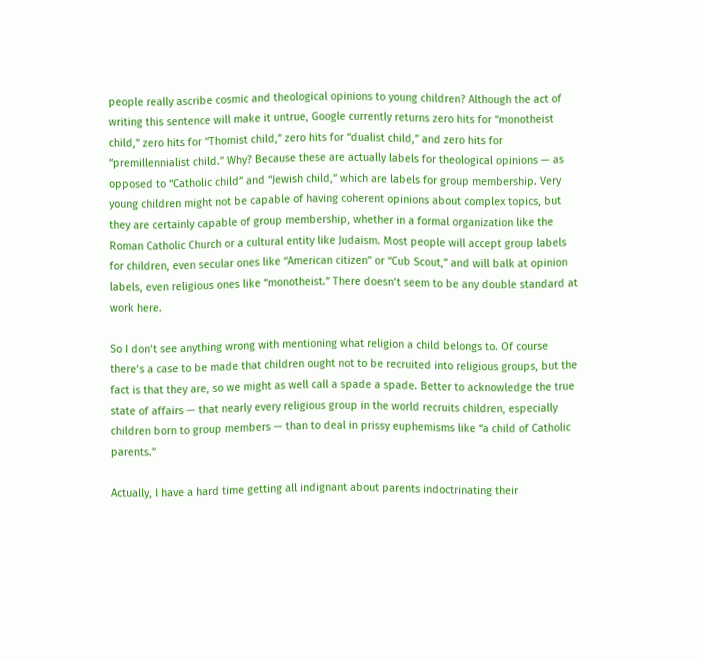people really ascribe cosmic and theological opinions to young children? Although the act of writing this sentence will make it untrue, Google currently returns zero hits for “monotheist child,” zero hits for “Thomist child,” zero hits for “dualist child,” and zero hits for “premillennialist child.” Why? Because these are actually labels for theological opinions — as opposed to “Catholic child” and “Jewish child,” which are labels for group membership. Very young children might not be capable of having coherent opinions about complex topics, but they are certainly capable of group membership, whether in a formal organization like the Roman Catholic Church or a cultural entity like Judaism. Most people will accept group labels for children, even secular ones like “American citizen” or “Cub Scout,” and will balk at opinion labels, even religious ones like “monotheist.” There doesn’t seem to be any double standard at work here.

So I don’t see anything wrong with mentioning what religion a child belongs to. Of course there’s a case to be made that children ought not to be recruited into religious groups, but the fact is that they are, so we might as well call a spade a spade. Better to acknowledge the true state of affairs — that nearly every religious group in the world recruits children, especially children born to group members — than to deal in prissy euphemisms like “a child of Catholic parents.”

Actually, I have a hard time getting all indignant about parents indoctrinating their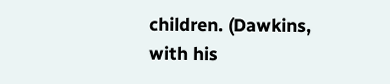children. (Dawkins, with his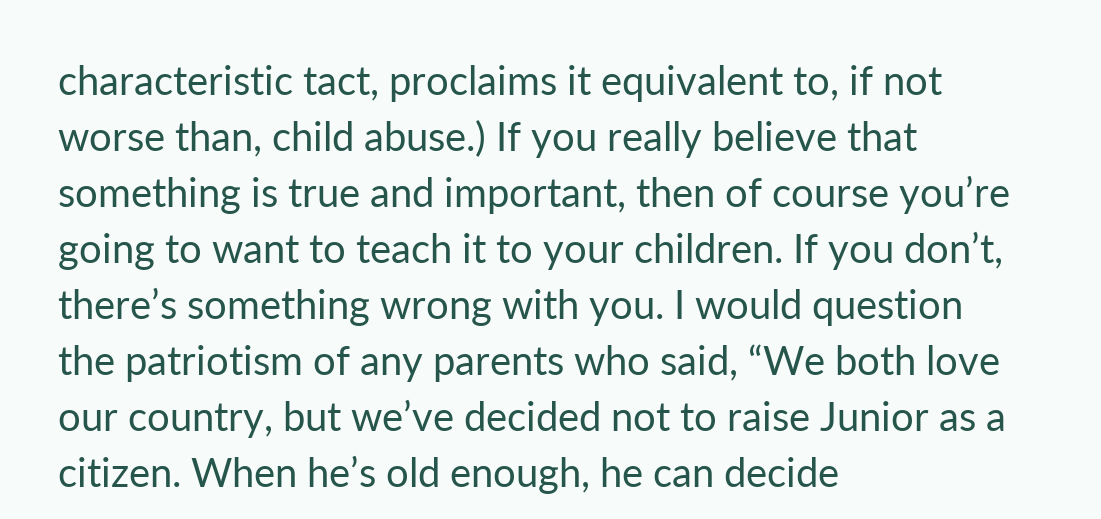characteristic tact, proclaims it equivalent to, if not worse than, child abuse.) If you really believe that something is true and important, then of course you’re going to want to teach it to your children. If you don’t, there’s something wrong with you. I would question the patriotism of any parents who said, “We both love our country, but we’ve decided not to raise Junior as a citizen. When he’s old enough, he can decide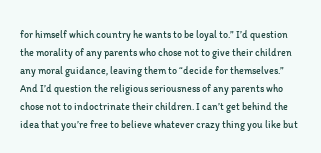for himself which country he wants to be loyal to.” I’d question the morality of any parents who chose not to give their children any moral guidance, leaving them to “decide for themselves.” And I’d question the religious seriousness of any parents who chose not to indoctrinate their children. I can’t get behind the idea that you’re free to believe whatever crazy thing you like but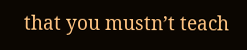that you mustn’t teach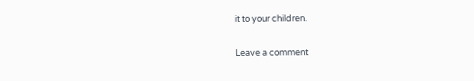it to your children.

Leave a comment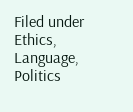Filed under Ethics, Language, Politics